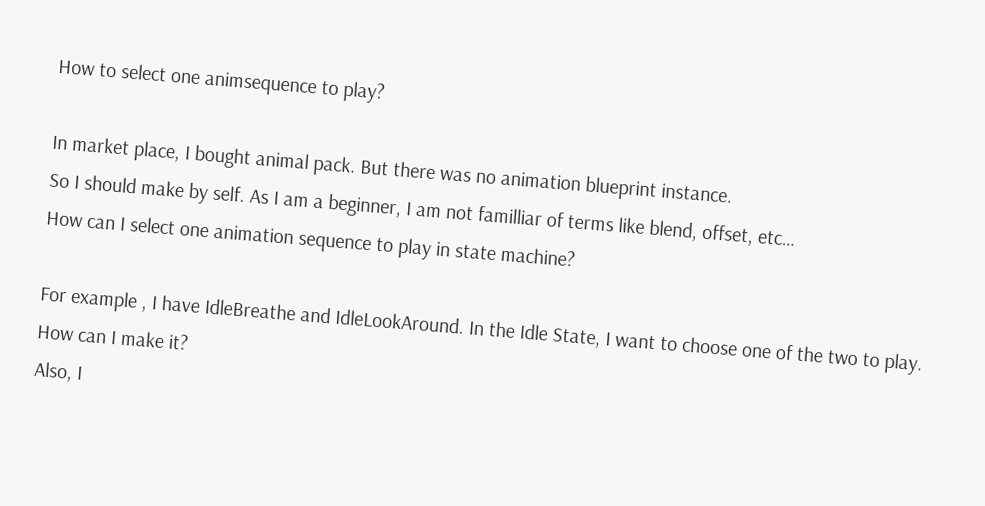How to select one animsequence to play?

In market place, I bought animal pack. But there was no animation blueprint instance.
So I should make by self. As I am a beginner, I am not familliar of terms like blend, offset, etc…
How can I select one animation sequence to play in state machine?

For example , I have IdleBreathe and IdleLookAround. In the Idle State, I want to choose one of the two to play.
How can I make it?
Also, I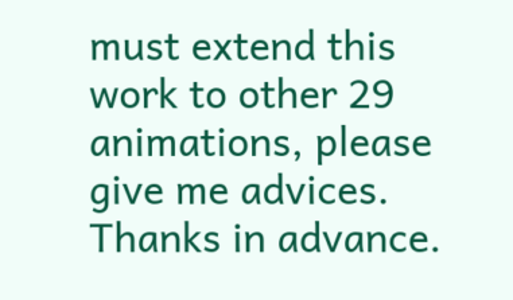must extend this work to other 29 animations, please give me advices. Thanks in advance.